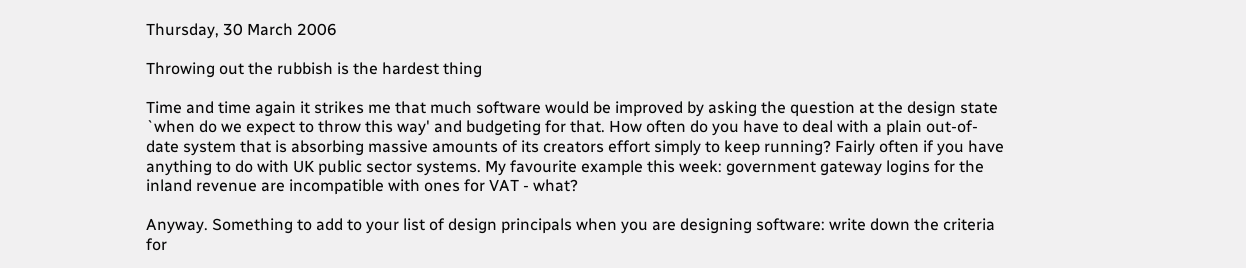Thursday, 30 March 2006

Throwing out the rubbish is the hardest thing

Time and time again it strikes me that much software would be improved by asking the question at the design state `when do we expect to throw this way' and budgeting for that. How often do you have to deal with a plain out-of-date system that is absorbing massive amounts of its creators effort simply to keep running? Fairly often if you have anything to do with UK public sector systems. My favourite example this week: government gateway logins for the inland revenue are incompatible with ones for VAT - what?

Anyway. Something to add to your list of design principals when you are designing software: write down the criteria for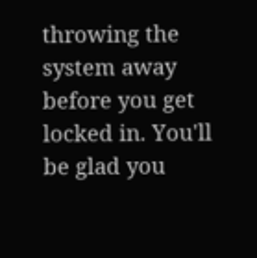throwing the system away before you get locked in. You'll be glad you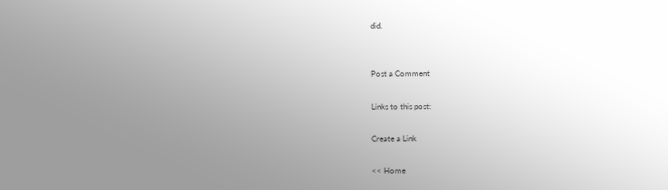did.


Post a Comment

Links to this post:

Create a Link

<< Home